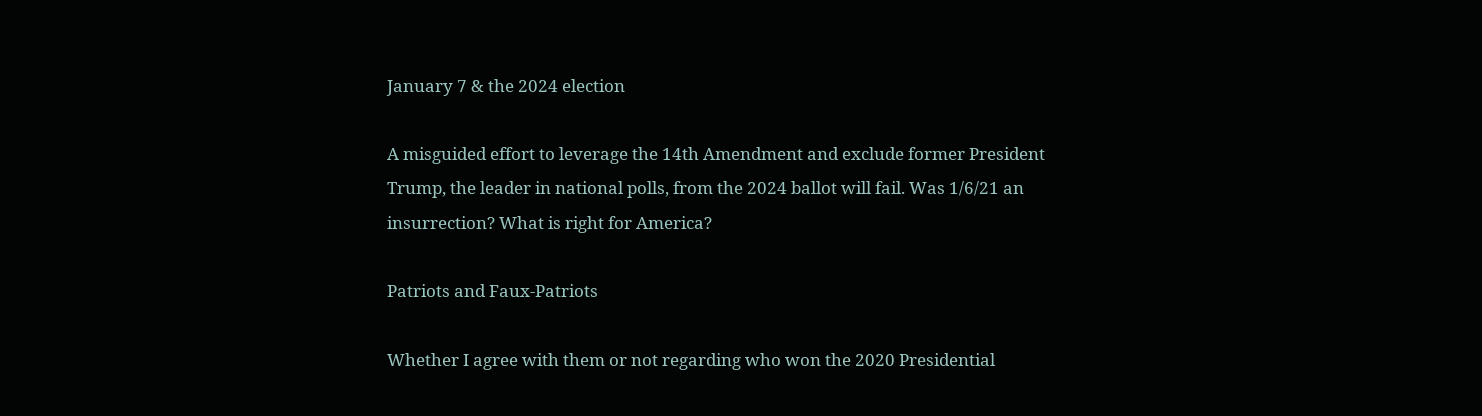January 7 & the 2024 election

A misguided effort to leverage the 14th Amendment and exclude former President Trump, the leader in national polls, from the 2024 ballot will fail. Was 1/6/21 an insurrection? What is right for America?

Patriots and Faux-Patriots

Whether I agree with them or not regarding who won the 2020 Presidential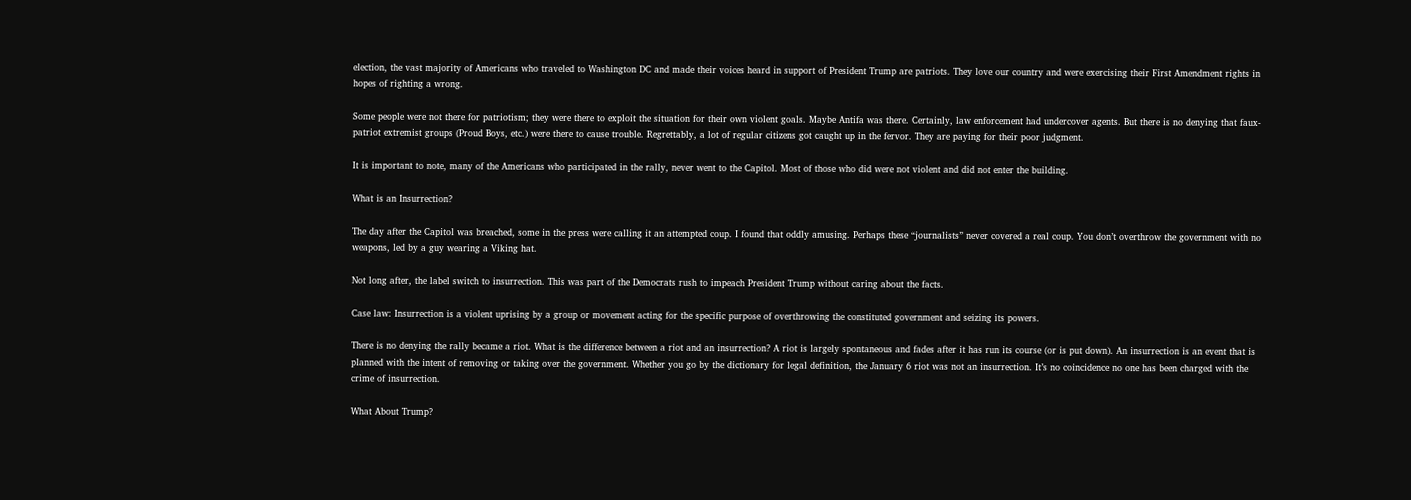election, the vast majority of Americans who traveled to Washington DC and made their voices heard in support of President Trump are patriots. They love our country and were exercising their First Amendment rights in hopes of righting a wrong.

Some people were not there for patriotism; they were there to exploit the situation for their own violent goals. Maybe Antifa was there. Certainly, law enforcement had undercover agents. But there is no denying that faux-patriot extremist groups (Proud Boys, etc.) were there to cause trouble. Regrettably, a lot of regular citizens got caught up in the fervor. They are paying for their poor judgment.

It is important to note, many of the Americans who participated in the rally, never went to the Capitol. Most of those who did were not violent and did not enter the building.

What is an Insurrection?

The day after the Capitol was breached, some in the press were calling it an attempted coup. I found that oddly amusing. Perhaps these “journalists” never covered a real coup. You don’t overthrow the government with no weapons, led by a guy wearing a Viking hat.

Not long after, the label switch to insurrection. This was part of the Democrats rush to impeach President Trump without caring about the facts.

Case law: Insurrection is a violent uprising by a group or movement acting for the specific purpose of overthrowing the constituted government and seizing its powers.

There is no denying the rally became a riot. What is the difference between a riot and an insurrection? A riot is largely spontaneous and fades after it has run its course (or is put down). An insurrection is an event that is planned with the intent of removing or taking over the government. Whether you go by the dictionary for legal definition, the January 6 riot was not an insurrection. It’s no coincidence no one has been charged with the crime of insurrection.

What About Trump?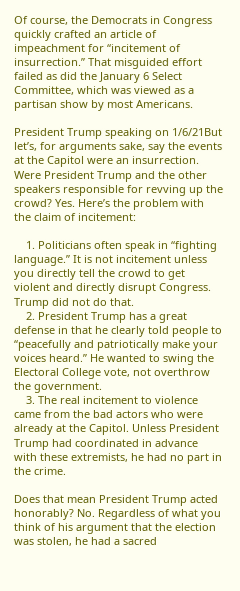Of course, the Democrats in Congress quickly crafted an article of impeachment for “incitement of insurrection.” That misguided effort failed as did the January 6 Select Committee, which was viewed as a partisan show by most Americans.

President Trump speaking on 1/6/21But let’s, for arguments sake, say the events at the Capitol were an insurrection. Were President Trump and the other speakers responsible for revving up the crowd? Yes. Here’s the problem with the claim of incitement:

    1. Politicians often speak in “fighting language.” It is not incitement unless you directly tell the crowd to get violent and directly disrupt Congress. Trump did not do that.
    2. President Trump has a great defense in that he clearly told people to “peacefully and patriotically make your voices heard.” He wanted to swing the Electoral College vote, not overthrow the government.
    3. The real incitement to violence came from the bad actors who were already at the Capitol. Unless President Trump had coordinated in advance with these extremists, he had no part in the crime.

Does that mean President Trump acted honorably? No. Regardless of what you think of his argument that the election was stolen, he had a sacred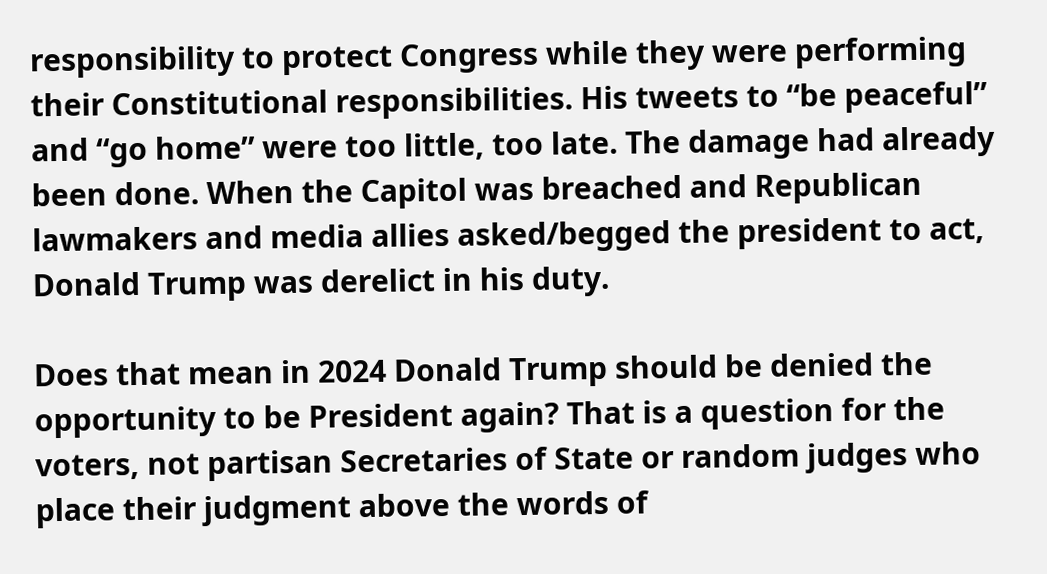responsibility to protect Congress while they were performing their Constitutional responsibilities. His tweets to “be peaceful” and “go home” were too little, too late. The damage had already been done. When the Capitol was breached and Republican lawmakers and media allies asked/begged the president to act, Donald Trump was derelict in his duty.

Does that mean in 2024 Donald Trump should be denied the opportunity to be President again? That is a question for the voters, not partisan Secretaries of State or random judges who place their judgment above the words of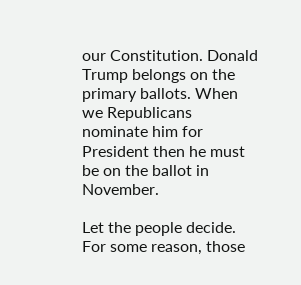our Constitution. Donald Trump belongs on the primary ballots. When we Republicans nominate him for President then he must be on the ballot in November.

Let the people decide. For some reason, those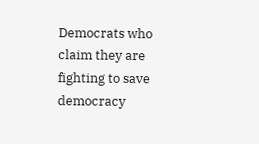Democrats who claim they are fighting to save democracy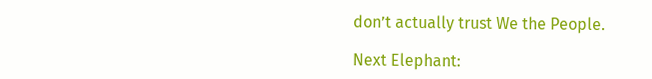don’t actually trust We the People.

Next Elephant: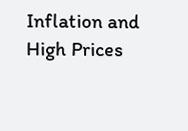Inflation and High Prices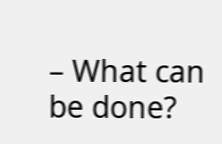– What can be done?